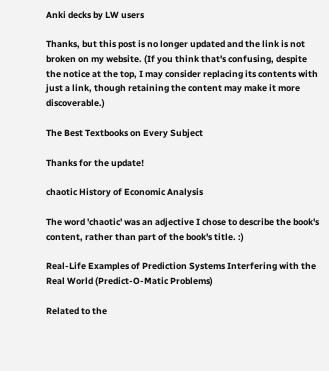Anki decks by LW users

Thanks, but this post is no longer updated and the link is not broken on my website. (If you think that's confusing, despite the notice at the top, I may consider replacing its contents with just a link, though retaining the content may make it more discoverable.)

The Best Textbooks on Every Subject

Thanks for the update!

chaotic History of Economic Analysis

The word 'chaotic' was an adjective I chose to describe the book's content, rather than part of the book's title. :)

Real-Life Examples of Prediction Systems Interfering with the Real World (Predict-O-Matic Problems)

Related to the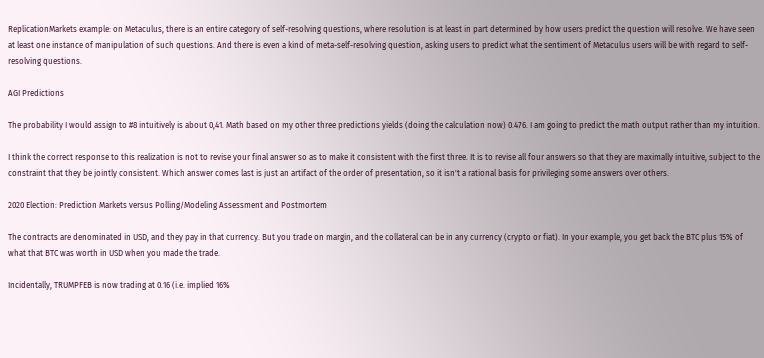ReplicationMarkets example: on Metaculus, there is an entire category of self-resolving questions, where resolution is at least in part determined by how users predict the question will resolve. We have seen at least one instance of manipulation of such questions. And there is even a kind of meta-self-resolving question, asking users to predict what the sentiment of Metaculus users will be with regard to self-resolving questions.

AGI Predictions

The probability I would assign to #8 intuitively is about 0,41. Math based on my other three predictions yields (doing the calculation now) 0.476. I am going to predict the math output rather than my intuition.

I think the correct response to this realization is not to revise your final answer so as to make it consistent with the first three. It is to revise all four answers so that they are maximally intuitive, subject to the constraint that they be jointly consistent. Which answer comes last is just an artifact of the order of presentation, so it isn't a rational basis for privileging some answers over others.

2020 Election: Prediction Markets versus Polling/Modeling Assessment and Postmortem

The contracts are denominated in USD, and they pay in that currency. But you trade on margin, and the collateral can be in any currency (crypto or fiat). In your example, you get back the BTC plus 15% of what that BTC was worth in USD when you made the trade.

Incidentally, TRUMPFEB is now trading at 0.16 (i.e. implied 16%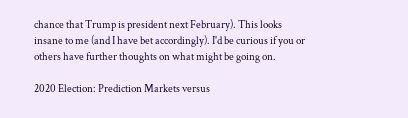chance that Trump is president next February). This looks insane to me (and I have bet accordingly). I'd be curious if you or others have further thoughts on what might be going on.

2020 Election: Prediction Markets versus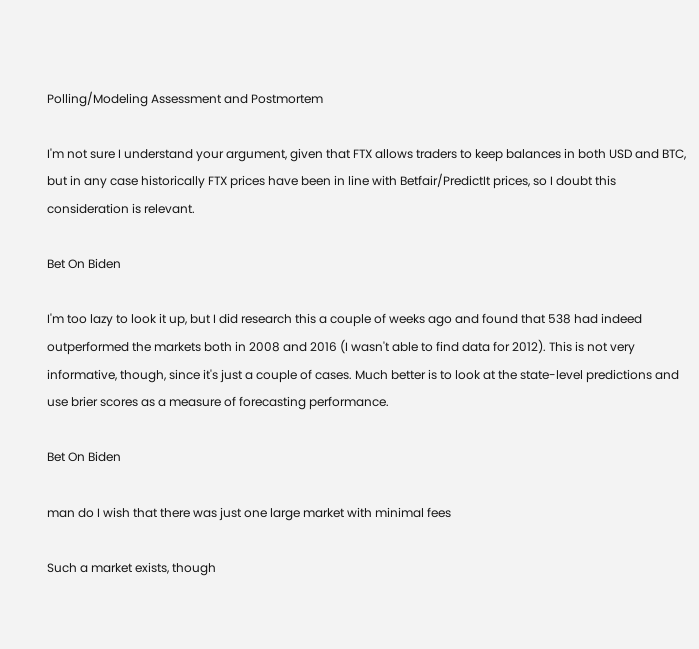Polling/Modeling Assessment and Postmortem

I'm not sure I understand your argument, given that FTX allows traders to keep balances in both USD and BTC, but in any case historically FTX prices have been in line with Betfair/PredictIt prices, so I doubt this consideration is relevant.

Bet On Biden

I'm too lazy to look it up, but I did research this a couple of weeks ago and found that 538 had indeed outperformed the markets both in 2008 and 2016 (I wasn't able to find data for 2012). This is not very informative, though, since it's just a couple of cases. Much better is to look at the state-level predictions and use brier scores as a measure of forecasting performance.

Bet On Biden

man do I wish that there was just one large market with minimal fees

Such a market exists, though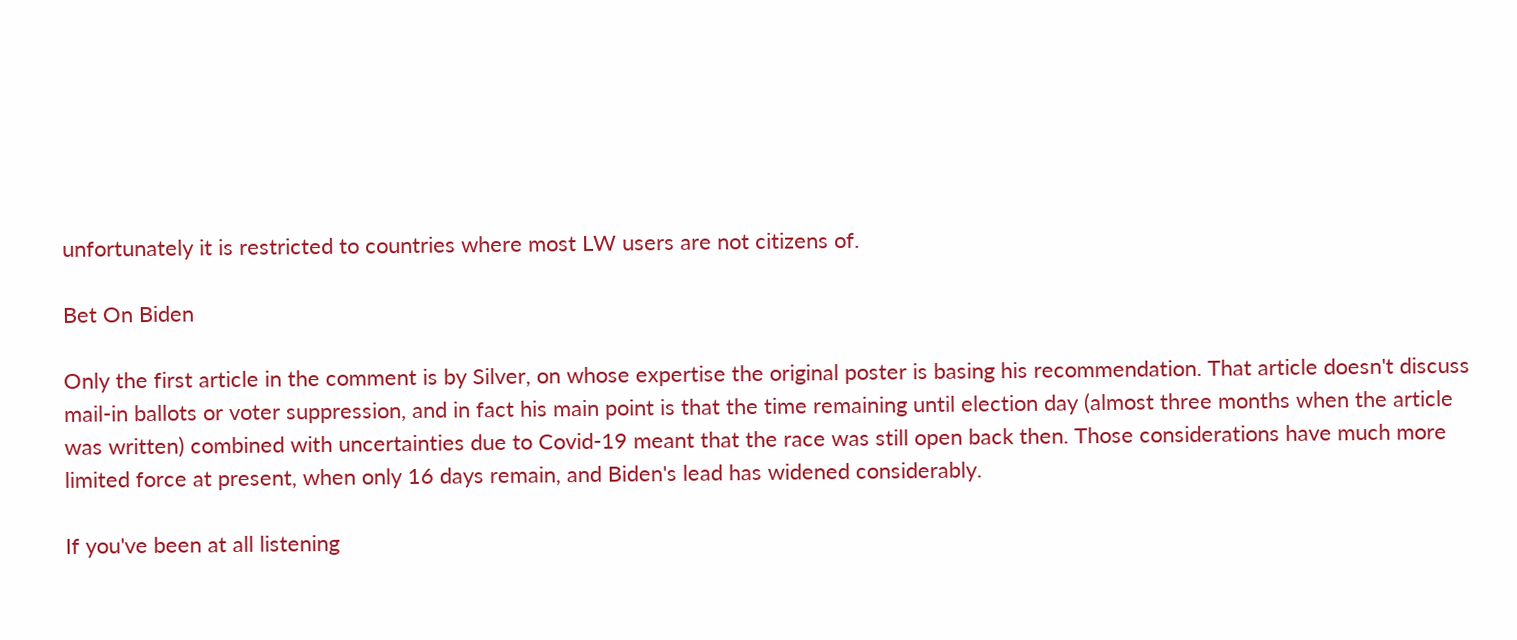unfortunately it is restricted to countries where most LW users are not citizens of.

Bet On Biden

Only the first article in the comment is by Silver, on whose expertise the original poster is basing his recommendation. That article doesn't discuss mail-in ballots or voter suppression, and in fact his main point is that the time remaining until election day (almost three months when the article was written) combined with uncertainties due to Covid-19 meant that the race was still open back then. Those considerations have much more limited force at present, when only 16 days remain, and Biden's lead has widened considerably.

If you've been at all listening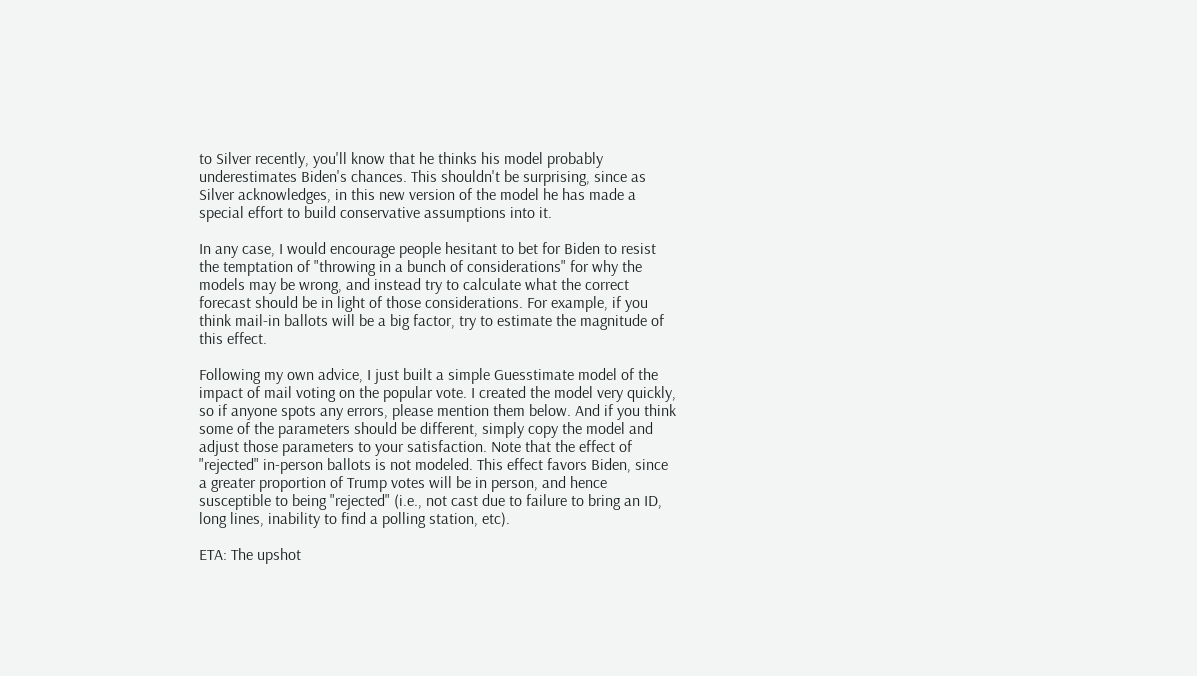to Silver recently, you'll know that he thinks his model probably underestimates Biden's chances. This shouldn't be surprising, since as Silver acknowledges, in this new version of the model he has made a special effort to build conservative assumptions into it.

In any case, I would encourage people hesitant to bet for Biden to resist the temptation of "throwing in a bunch of considerations" for why the models may be wrong, and instead try to calculate what the correct forecast should be in light of those considerations. For example, if you think mail-in ballots will be a big factor, try to estimate the magnitude of this effect.

Following my own advice, I just built a simple Guesstimate model of the impact of mail voting on the popular vote. I created the model very quickly, so if anyone spots any errors, please mention them below. And if you think some of the parameters should be different, simply copy the model and adjust those parameters to your satisfaction. Note that the effect of "rejected" in-person ballots is not modeled. This effect favors Biden, since a greater proportion of Trump votes will be in person, and hence susceptible to being "rejected" (i.e., not cast due to failure to bring an ID, long lines, inability to find a polling station, etc).

ETA: The upshot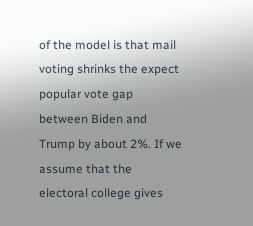of the model is that mail voting shrinks the expect popular vote gap between Biden and Trump by about 2%. If we assume that the electoral college gives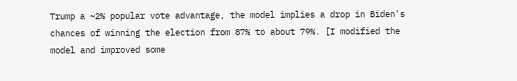Trump a ~2% popular vote advantage, the model implies a drop in Biden's chances of winning the election from 87% to about 79%. [I modified the model and improved some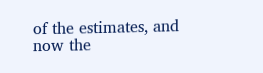of the estimates, and now the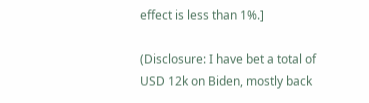effect is less than 1%.]

(Disclosure: I have bet a total of USD 12k on Biden, mostly back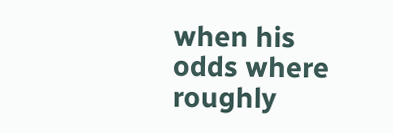when his odds where roughly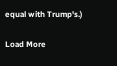equal with Trump's.)

Load More